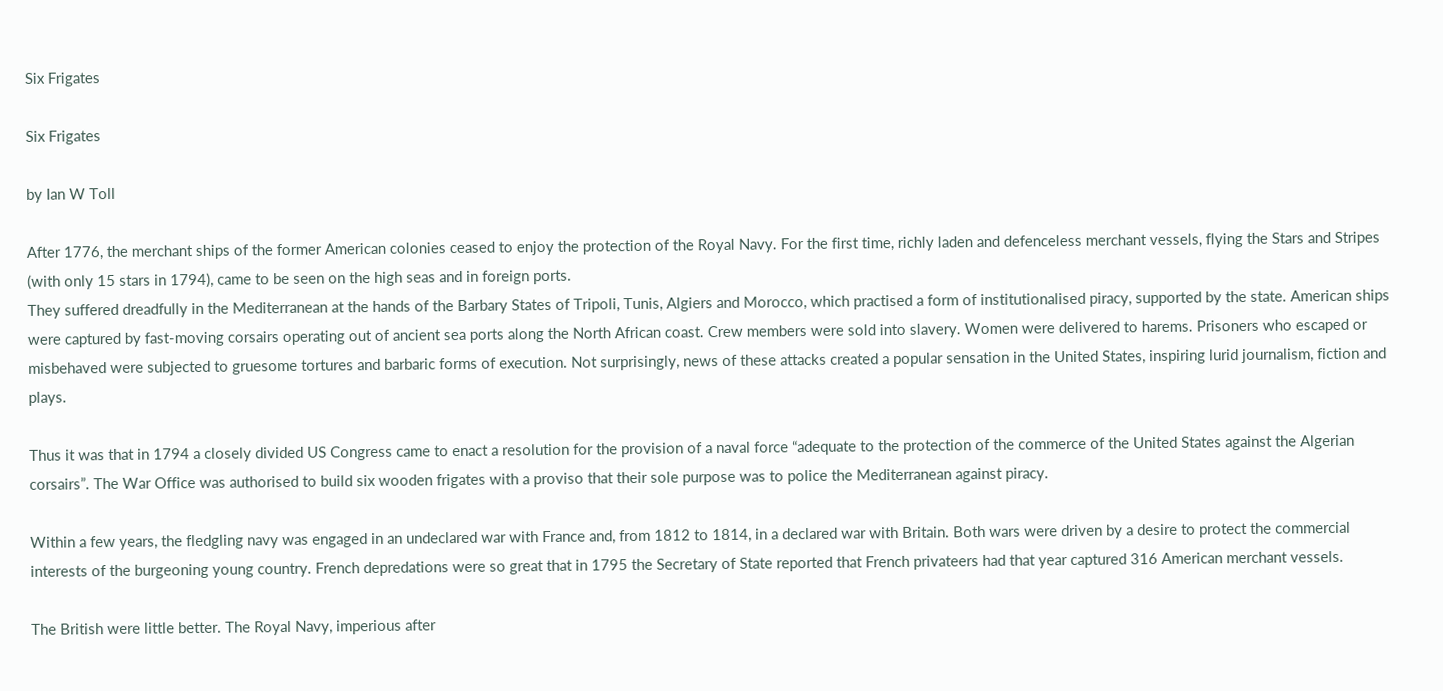Six Frigates

Six Frigates

by Ian W Toll

After 1776, the merchant ships of the former American colonies ceased to enjoy the protection of the Royal Navy. For the first time, richly laden and defenceless merchant vessels, flying the Stars and Stripes (with only 15 stars in 1794), came to be seen on the high seas and in foreign ports.
They suffered dreadfully in the Mediterranean at the hands of the Barbary States of Tripoli, Tunis, Algiers and Morocco, which practised a form of institutionalised piracy, supported by the state. American ships were captured by fast-moving corsairs operating out of ancient sea ports along the North African coast. Crew members were sold into slavery. Women were delivered to harems. Prisoners who escaped or misbehaved were subjected to gruesome tortures and barbaric forms of execution. Not surprisingly, news of these attacks created a popular sensation in the United States, inspiring lurid journalism, fiction and plays.

Thus it was that in 1794 a closely divided US Congress came to enact a resolution for the provision of a naval force “adequate to the protection of the commerce of the United States against the Algerian corsairs”. The War Office was authorised to build six wooden frigates with a proviso that their sole purpose was to police the Mediterranean against piracy.

Within a few years, the fledgling navy was engaged in an undeclared war with France and, from 1812 to 1814, in a declared war with Britain. Both wars were driven by a desire to protect the commercial interests of the burgeoning young country. French depredations were so great that in 1795 the Secretary of State reported that French privateers had that year captured 316 American merchant vessels.

The British were little better. The Royal Navy, imperious after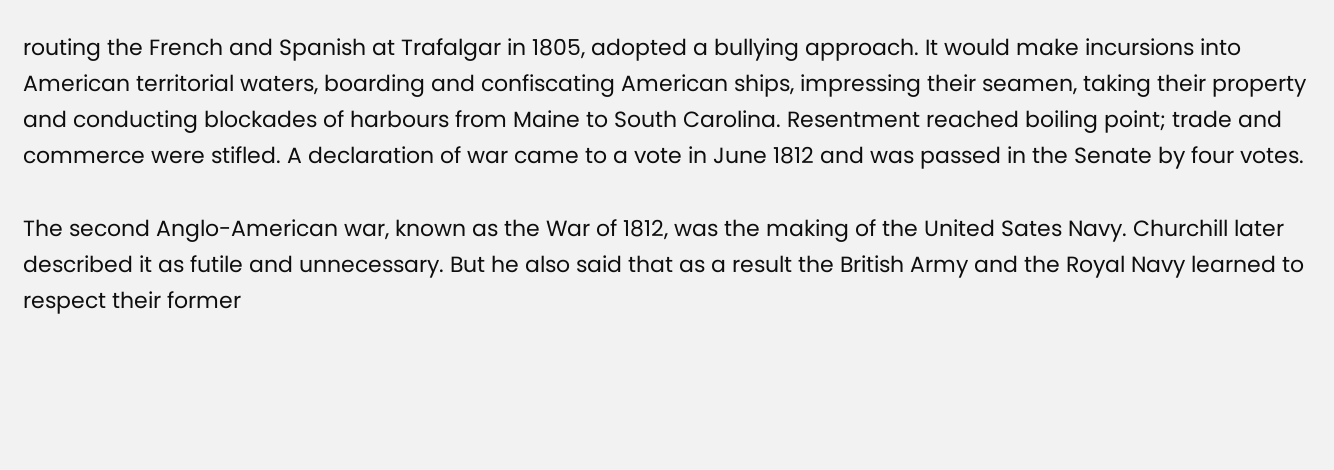routing the French and Spanish at Trafalgar in 1805, adopted a bullying approach. It would make incursions into American territorial waters, boarding and confiscating American ships, impressing their seamen, taking their property and conducting blockades of harbours from Maine to South Carolina. Resentment reached boiling point; trade and commerce were stifled. A declaration of war came to a vote in June 1812 and was passed in the Senate by four votes.

The second Anglo-American war, known as the War of 1812, was the making of the United Sates Navy. Churchill later described it as futile and unnecessary. But he also said that as a result the British Army and the Royal Navy learned to respect their former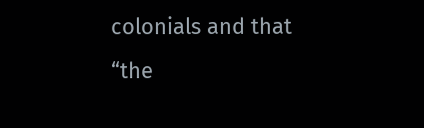colonials and that “the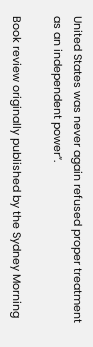United States was never again refused proper treatment as an independent power”.

Book review originally published by the Sydney Morning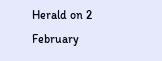Herald on 2 February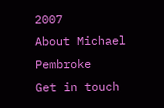2007
About Michael Pembroke
Get in touch